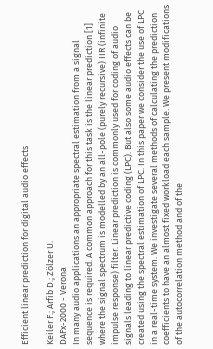Efficient linear prediction for digital audio effects

Keiler F.; Arfib D.; Zölzer U.
DAFx-2000 - Verona
In many audio applications an appropriate spectral estimation from a signal sequence is required. A common approach for this task is the linear prediction [1] where the signal spectrum is modelled by an all-pole (purely recursive) IIR (infinite impulse response) filter. Linear prediction is commonly used for coding of audio signals leading to linear predictive coding (LPC). But also some audio effects can be created using the spectral estimation of LPC. In this paper we consider the use of LPC in a real-time system. We investigate several methods of calculating the prediction coefficients to have an almost fixed workload each sample. We present modifications of the autocorrelation method and of the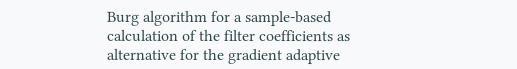Burg algorithm for a sample-based calculation of the filter coefficients as alternative for the gradient adaptive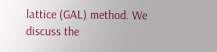lattice (GAL) method. We discuss the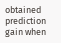obtained prediction gain when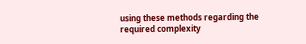using these methods regarding the required complexity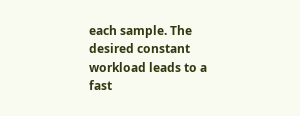each sample. The desired constant workload leads to a fast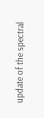update of the spectral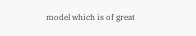model which is of great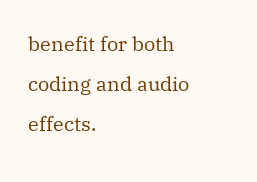benefit for both coding and audio effects.